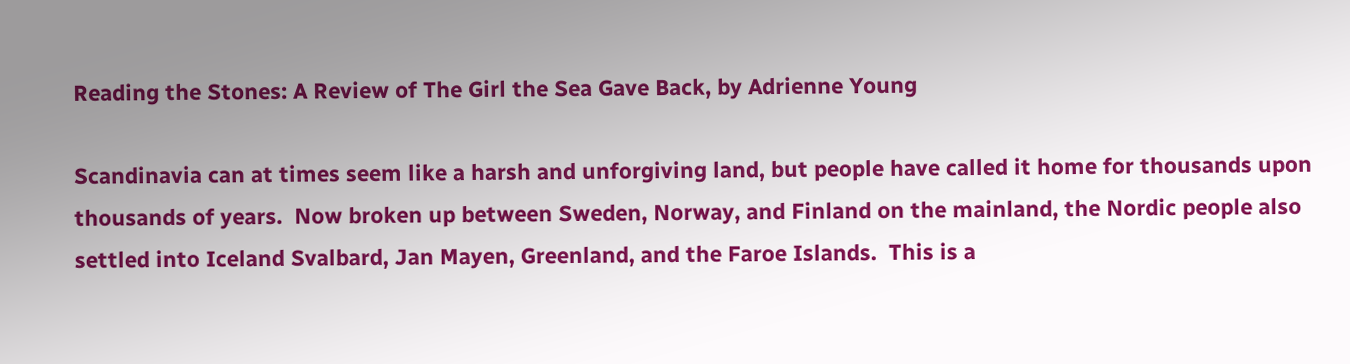Reading the Stones: A Review of The Girl the Sea Gave Back, by Adrienne Young

Scandinavia can at times seem like a harsh and unforgiving land, but people have called it home for thousands upon thousands of years.  Now broken up between Sweden, Norway, and Finland on the mainland, the Nordic people also settled into Iceland Svalbard, Jan Mayen, Greenland, and the Faroe Islands.  This is a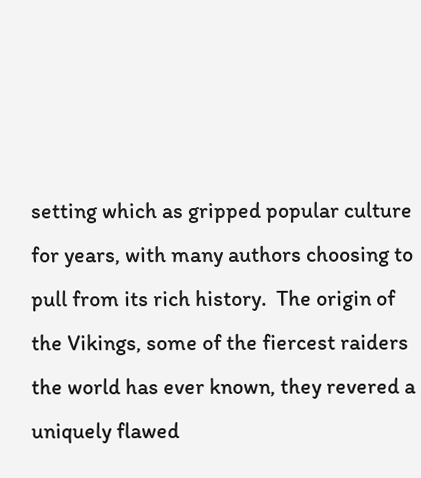setting which as gripped popular culture for years, with many authors choosing to pull from its rich history.  The origin of the Vikings, some of the fiercest raiders the world has ever known, they revered a uniquely flawed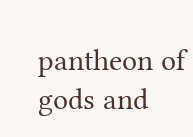pantheon of gods and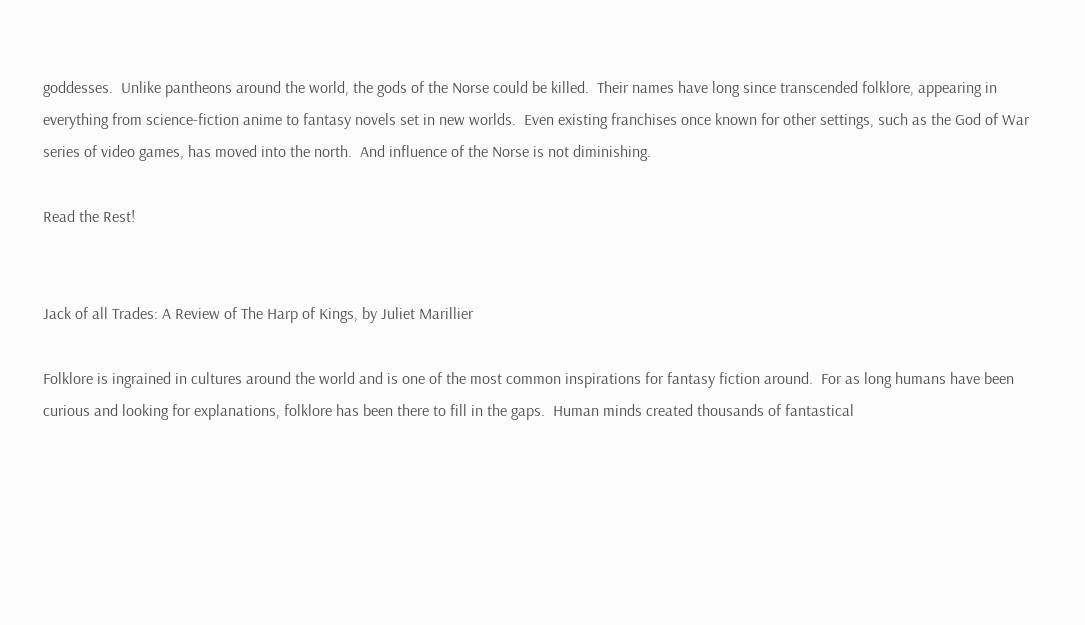goddesses.  Unlike pantheons around the world, the gods of the Norse could be killed.  Their names have long since transcended folklore, appearing in everything from science-fiction anime to fantasy novels set in new worlds.  Even existing franchises once known for other settings, such as the God of War series of video games, has moved into the north.  And influence of the Norse is not diminishing.

Read the Rest!


Jack of all Trades: A Review of The Harp of Kings, by Juliet Marillier

Folklore is ingrained in cultures around the world and is one of the most common inspirations for fantasy fiction around.  For as long humans have been curious and looking for explanations, folklore has been there to fill in the gaps.  Human minds created thousands of fantastical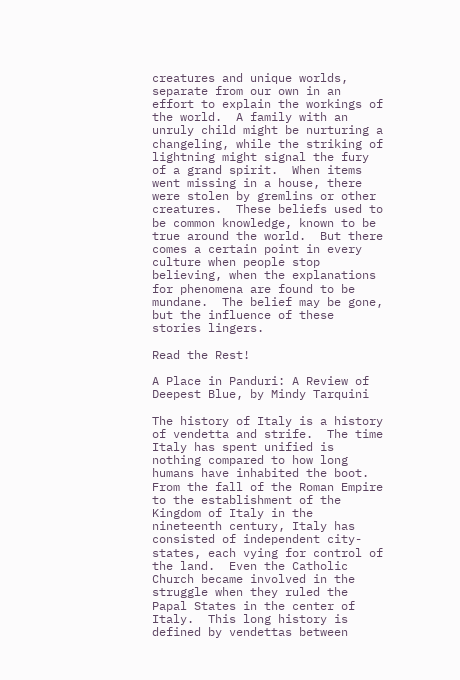creatures and unique worlds, separate from our own in an effort to explain the workings of the world.  A family with an unruly child might be nurturing a changeling, while the striking of lightning might signal the fury of a grand spirit.  When items went missing in a house, there were stolen by gremlins or other creatures.  These beliefs used to be common knowledge, known to be true around the world.  But there comes a certain point in every culture when people stop believing, when the explanations for phenomena are found to be mundane.  The belief may be gone, but the influence of these stories lingers.

Read the Rest!

A Place in Panduri: A Review of Deepest Blue, by Mindy Tarquini

The history of Italy is a history of vendetta and strife.  The time Italy has spent unified is nothing compared to how long humans have inhabited the boot.  From the fall of the Roman Empire to the establishment of the Kingdom of Italy in the nineteenth century, Italy has consisted of independent city-states, each vying for control of the land.  Even the Catholic Church became involved in the struggle when they ruled the Papal States in the center of Italy.  This long history is defined by vendettas between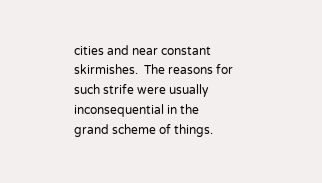cities and near constant skirmishes.  The reasons for such strife were usually inconsequential in the grand scheme of things.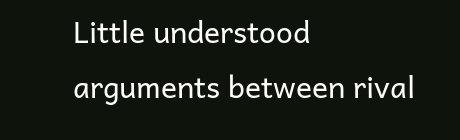Little understood arguments between rival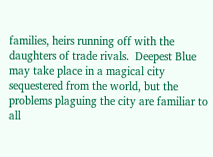families, heirs running off with the daughters of trade rivals.  Deepest Blue may take place in a magical city sequestered from the world, but the problems plaguing the city are familiar to all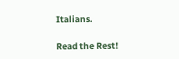Italians.

Read the Rest!